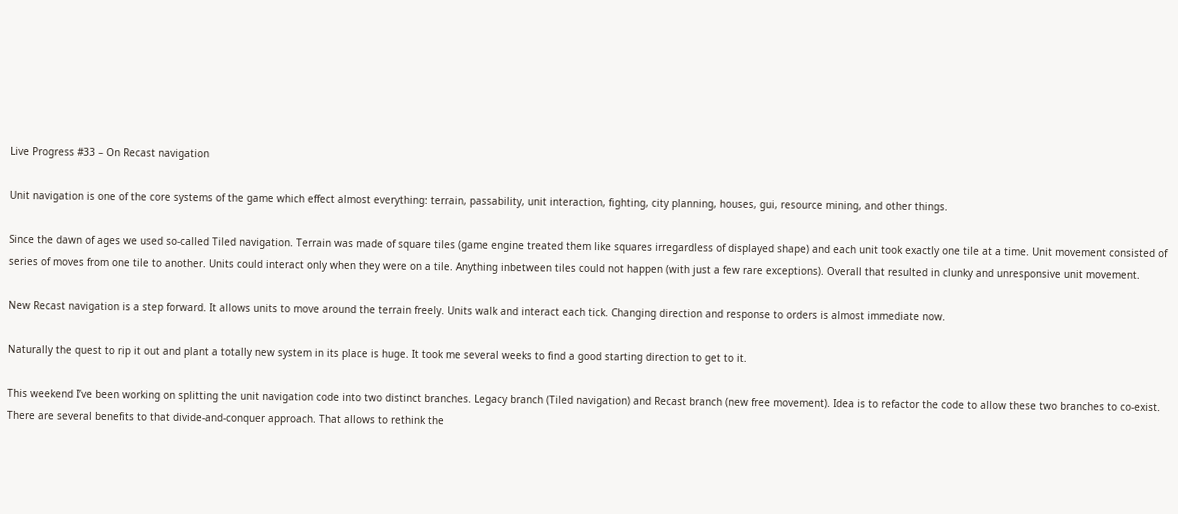Live Progress #33 – On Recast navigation

Unit navigation is one of the core systems of the game which effect almost everything: terrain, passability, unit interaction, fighting, city planning, houses, gui, resource mining, and other things.

Since the dawn of ages we used so-called Tiled navigation. Terrain was made of square tiles (game engine treated them like squares irregardless of displayed shape) and each unit took exactly one tile at a time. Unit movement consisted of series of moves from one tile to another. Units could interact only when they were on a tile. Anything inbetween tiles could not happen (with just a few rare exceptions). Overall that resulted in clunky and unresponsive unit movement.

New Recast navigation is a step forward. It allows units to move around the terrain freely. Units walk and interact each tick. Changing direction and response to orders is almost immediate now.

Naturally the quest to rip it out and plant a totally new system in its place is huge. It took me several weeks to find a good starting direction to get to it.

This weekend I’ve been working on splitting the unit navigation code into two distinct branches. Legacy branch (Tiled navigation) and Recast branch (new free movement). Idea is to refactor the code to allow these two branches to co-exist. There are several benefits to that divide-and-conquer approach. That allows to rethink the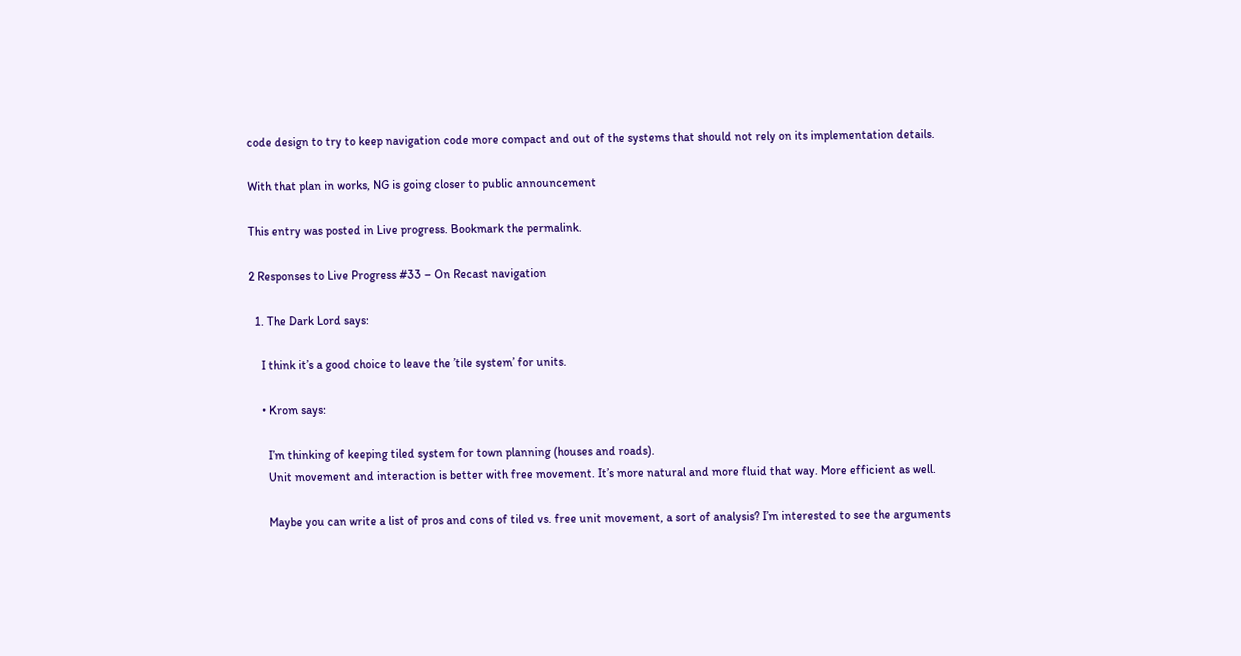code design to try to keep navigation code more compact and out of the systems that should not rely on its implementation details.

With that plan in works, NG is going closer to public announcement

This entry was posted in Live progress. Bookmark the permalink.

2 Responses to Live Progress #33 – On Recast navigation

  1. The Dark Lord says:

    I think it’s a good choice to leave the ’tile system’ for units.

    • Krom says:

      I’m thinking of keeping tiled system for town planning (houses and roads).
      Unit movement and interaction is better with free movement. It’s more natural and more fluid that way. More efficient as well.

      Maybe you can write a list of pros and cons of tiled vs. free unit movement, a sort of analysis? I’m interested to see the arguments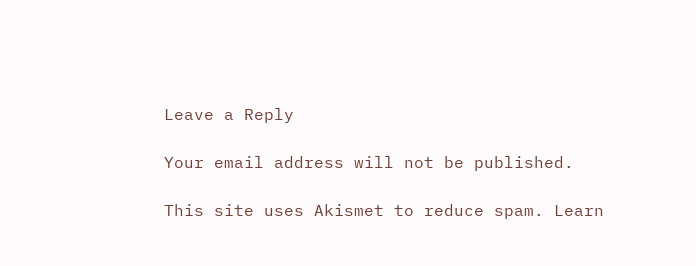Leave a Reply

Your email address will not be published.

This site uses Akismet to reduce spam. Learn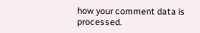how your comment data is processed.